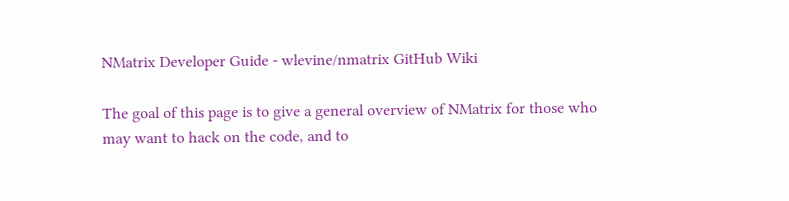NMatrix Developer Guide - wlevine/nmatrix GitHub Wiki

The goal of this page is to give a general overview of NMatrix for those who may want to hack on the code, and to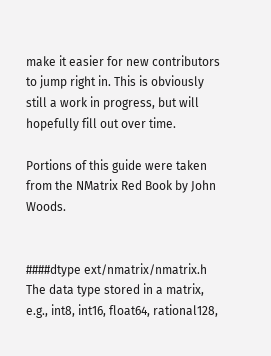make it easier for new contributors to jump right in. This is obviously still a work in progress, but will hopefully fill out over time.

Portions of this guide were taken from the NMatrix Red Book by John Woods.


####dtype ext/nmatrix/nmatrix.h The data type stored in a matrix, e.g., int8, int16, float64, rational128,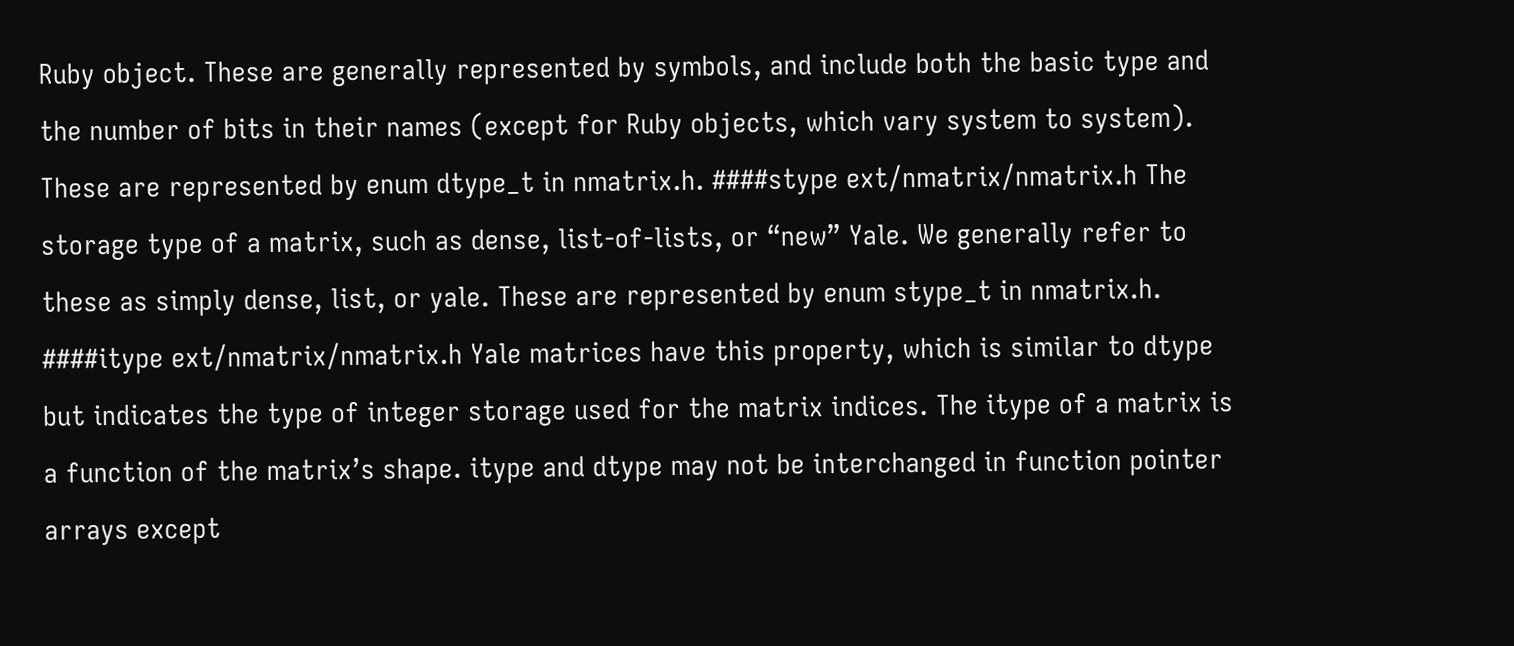Ruby object. These are generally represented by symbols, and include both the basic type and the number of bits in their names (except for Ruby objects, which vary system to system). These are represented by enum dtype_t in nmatrix.h. ####stype ext/nmatrix/nmatrix.h The storage type of a matrix, such as dense, list-of-lists, or “new” Yale. We generally refer to these as simply dense, list, or yale. These are represented by enum stype_t in nmatrix.h. ####itype ext/nmatrix/nmatrix.h Yale matrices have this property, which is similar to dtype but indicates the type of integer storage used for the matrix indices. The itype of a matrix is a function of the matrix’s shape. itype and dtype may not be interchanged in function pointer arrays except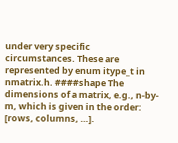under very specific circumstances. These are represented by enum itype_t in nmatrix.h. ####shape The dimensions of a matrix, e.g., n-by-m, which is given in the order: [rows, columns, …].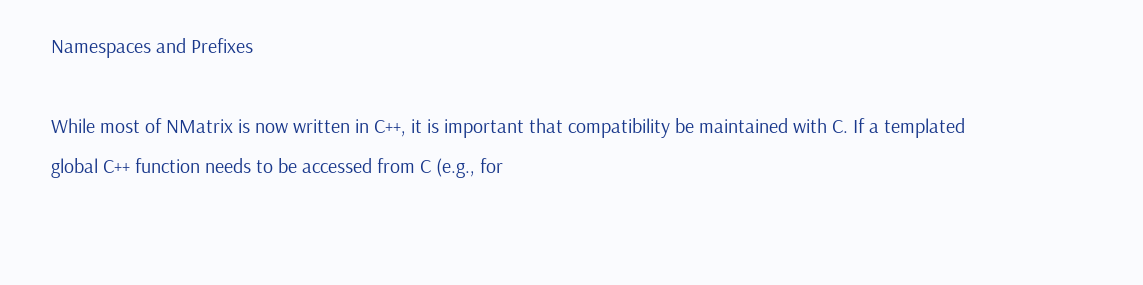Namespaces and Prefixes

While most of NMatrix is now written in C++, it is important that compatibility be maintained with C. If a templated global C++ function needs to be accessed from C (e.g., for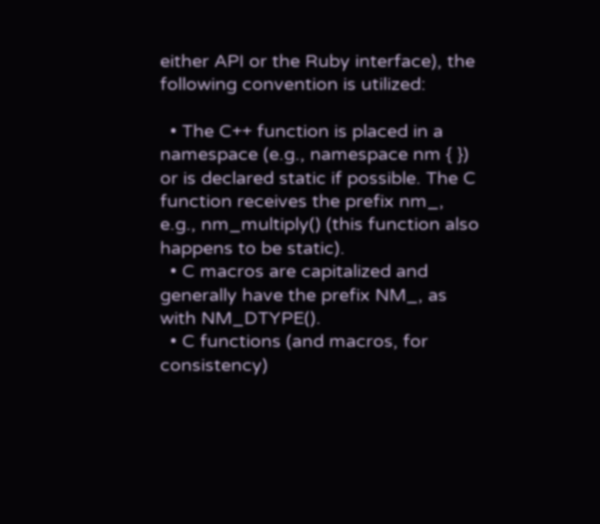either API or the Ruby interface), the following convention is utilized:

  • The C++ function is placed in a namespace (e.g., namespace nm { }) or is declared static if possible. The C function receives the prefix nm_, e.g., nm_multiply() (this function also happens to be static).
  • C macros are capitalized and generally have the prefix NM_, as with NM_DTYPE().
  • C functions (and macros, for consistency)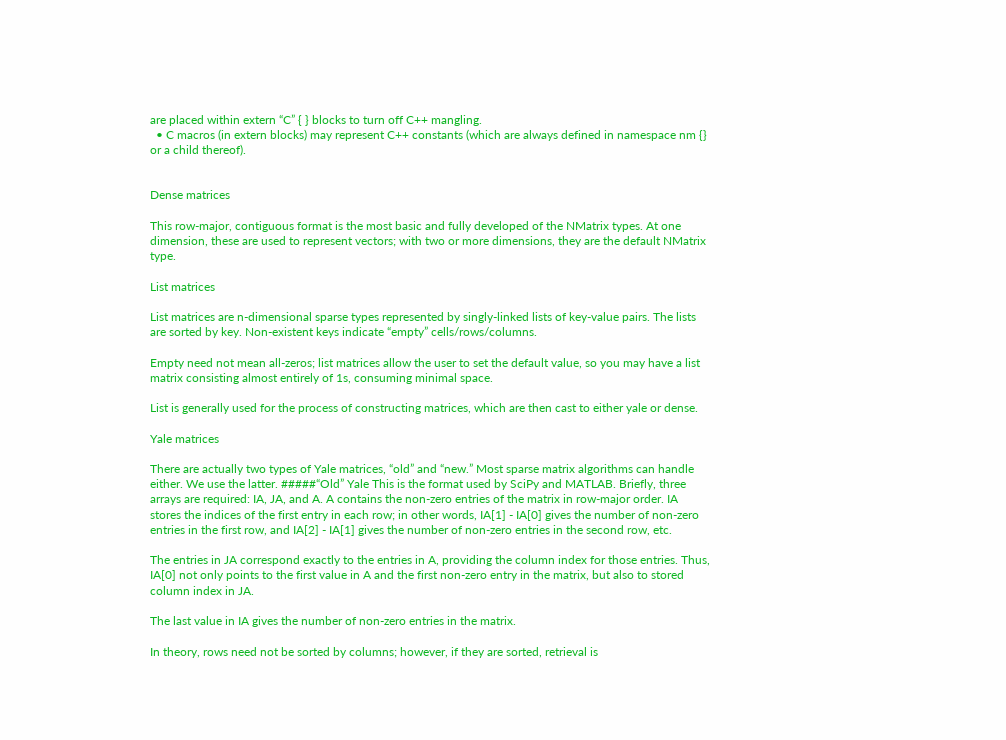are placed within extern “C” { } blocks to turn off C++ mangling.
  • C macros (in extern blocks) may represent C++ constants (which are always defined in namespace nm {} or a child thereof).


Dense matrices

This row-major, contiguous format is the most basic and fully developed of the NMatrix types. At one dimension, these are used to represent vectors; with two or more dimensions, they are the default NMatrix type.

List matrices

List matrices are n-dimensional sparse types represented by singly-linked lists of key-value pairs. The lists are sorted by key. Non-existent keys indicate “empty” cells/rows/columns.

Empty need not mean all-zeros; list matrices allow the user to set the default value, so you may have a list matrix consisting almost entirely of 1s, consuming minimal space.

List is generally used for the process of constructing matrices, which are then cast to either yale or dense.

Yale matrices

There are actually two types of Yale matrices, “old” and “new.” Most sparse matrix algorithms can handle either. We use the latter. #####“Old” Yale This is the format used by SciPy and MATLAB. Briefly, three arrays are required: IA, JA, and A. A contains the non-zero entries of the matrix in row-major order. IA stores the indices of the first entry in each row; in other words, IA[1] - IA[0] gives the number of non-zero entries in the first row, and IA[2] - IA[1] gives the number of non-zero entries in the second row, etc.

The entries in JA correspond exactly to the entries in A, providing the column index for those entries. Thus, IA[0] not only points to the first value in A and the first non-zero entry in the matrix, but also to stored column index in JA.

The last value in IA gives the number of non-zero entries in the matrix.

In theory, rows need not be sorted by columns; however, if they are sorted, retrieval is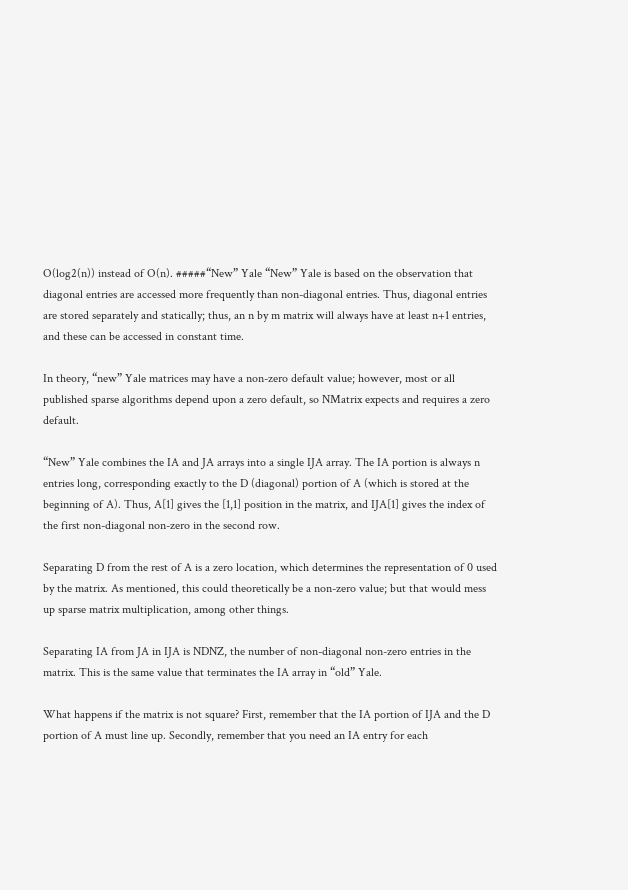O(log2(n)) instead of O(n). #####“New” Yale “New” Yale is based on the observation that diagonal entries are accessed more frequently than non-diagonal entries. Thus, diagonal entries are stored separately and statically; thus, an n by m matrix will always have at least n+1 entries, and these can be accessed in constant time.

In theory, “new” Yale matrices may have a non-zero default value; however, most or all published sparse algorithms depend upon a zero default, so NMatrix expects and requires a zero default.

“New” Yale combines the IA and JA arrays into a single IJA array. The IA portion is always n entries long, corresponding exactly to the D (diagonal) portion of A (which is stored at the beginning of A). Thus, A[1] gives the [1,1] position in the matrix, and IJA[1] gives the index of the first non-diagonal non-zero in the second row.

Separating D from the rest of A is a zero location, which determines the representation of 0 used by the matrix. As mentioned, this could theoretically be a non-zero value; but that would mess up sparse matrix multiplication, among other things.

Separating IA from JA in IJA is NDNZ, the number of non-diagonal non-zero entries in the matrix. This is the same value that terminates the IA array in “old” Yale.

What happens if the matrix is not square? First, remember that the IA portion of IJA and the D portion of A must line up. Secondly, remember that you need an IA entry for each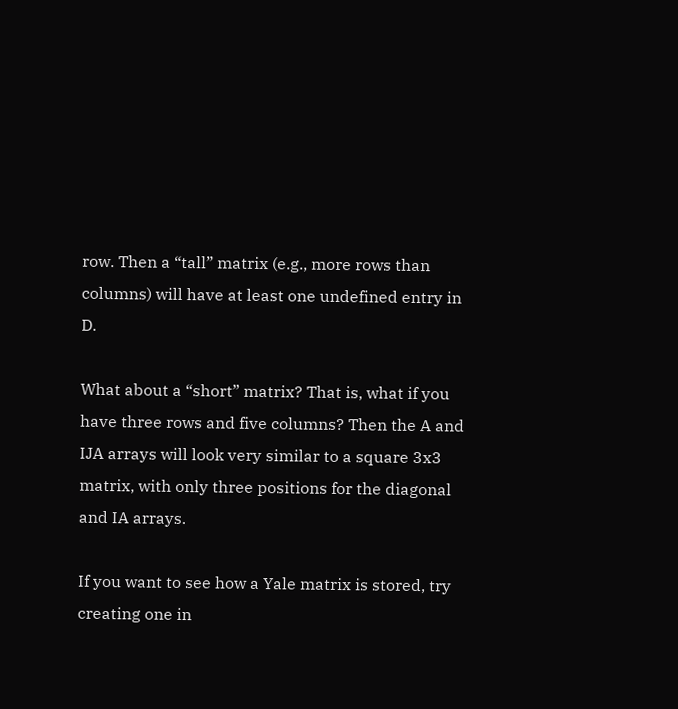row. Then a “tall” matrix (e.g., more rows than columns) will have at least one undefined entry in D.

What about a “short” matrix? That is, what if you have three rows and five columns? Then the A and IJA arrays will look very similar to a square 3x3 matrix, with only three positions for the diagonal and IA arrays.

If you want to see how a Yale matrix is stored, try creating one in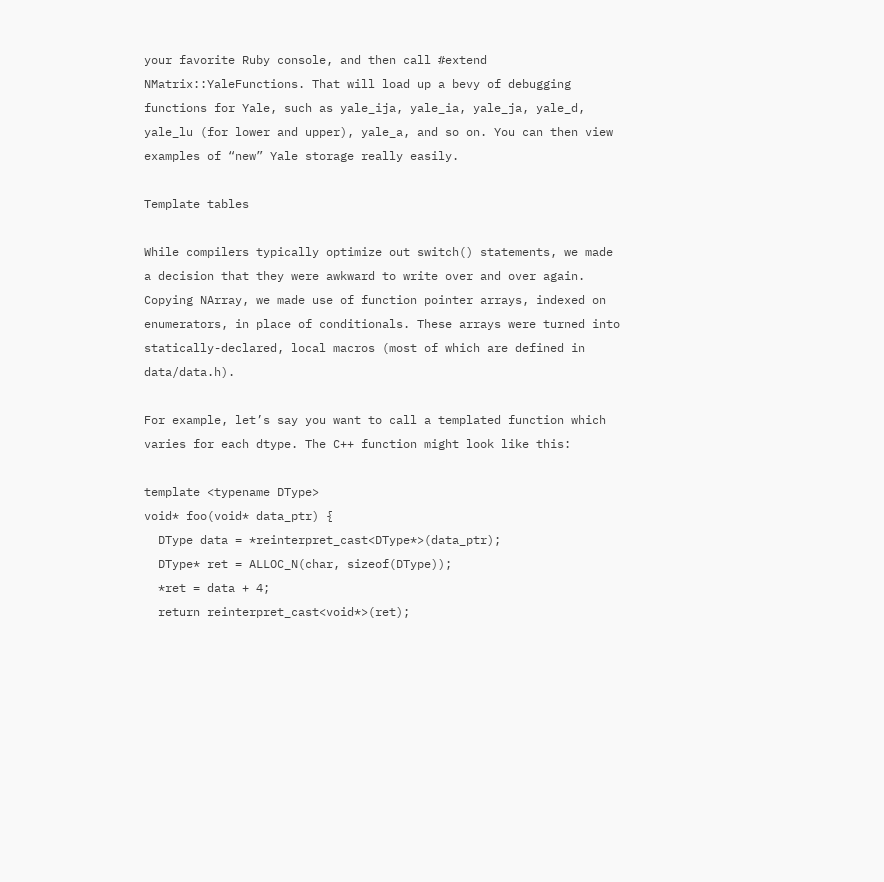your favorite Ruby console, and then call #extend NMatrix::YaleFunctions. That will load up a bevy of debugging functions for Yale, such as yale_ija, yale_ia, yale_ja, yale_d, yale_lu (for lower and upper), yale_a, and so on. You can then view examples of “new” Yale storage really easily.

Template tables

While compilers typically optimize out switch() statements, we made a decision that they were awkward to write over and over again. Copying NArray, we made use of function pointer arrays, indexed on enumerators, in place of conditionals. These arrays were turned into statically-declared, local macros (most of which are defined in data/data.h).

For example, let’s say you want to call a templated function which varies for each dtype. The C++ function might look like this:

template <typename DType>
void* foo(void* data_ptr) {
  DType data = *reinterpret_cast<DType*>(data_ptr);
  DType* ret = ALLOC_N(char, sizeof(DType));
  *ret = data + 4;
  return reinterpret_cast<void*>(ret);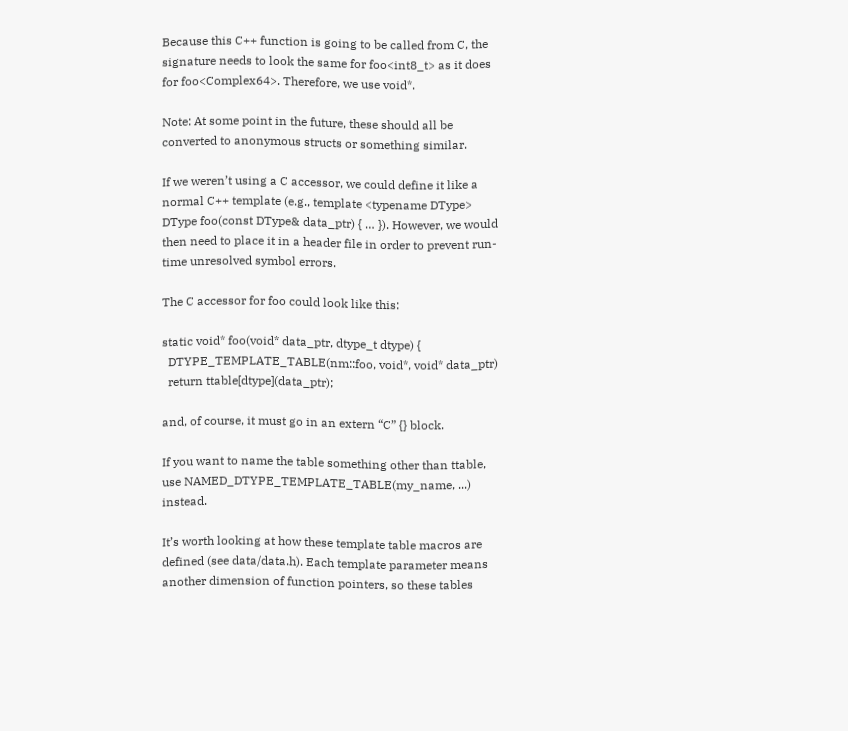Because this C++ function is going to be called from C, the signature needs to look the same for foo<int8_t> as it does for foo<Complex64>. Therefore, we use void*.

Note: At some point in the future, these should all be converted to anonymous structs or something similar.

If we weren’t using a C accessor, we could define it like a normal C++ template (e.g., template <typename DType> DType foo(const DType& data_ptr) { … }). However, we would then need to place it in a header file in order to prevent run-time unresolved symbol errors.

The C accessor for foo could look like this:

static void* foo(void* data_ptr, dtype_t dtype) {
  DTYPE_TEMPLATE_TABLE(nm::foo, void*, void* data_ptr)
  return ttable[dtype](data_ptr);

and, of course, it must go in an extern “C” {} block.

If you want to name the table something other than ttable, use NAMED_DTYPE_TEMPLATE_TABLE(my_name, ...) instead.

It’s worth looking at how these template table macros are defined (see data/data.h). Each template parameter means another dimension of function pointers, so these tables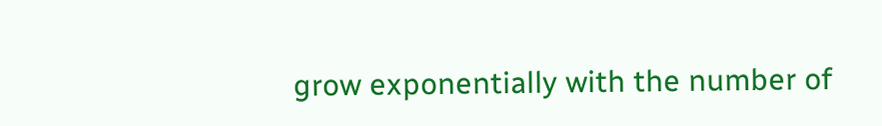grow exponentially with the number of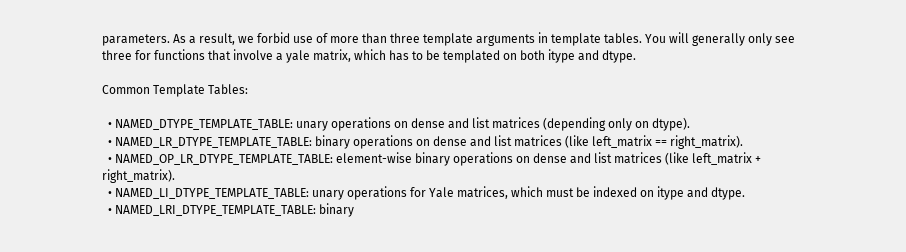parameters. As a result, we forbid use of more than three template arguments in template tables. You will generally only see three for functions that involve a yale matrix, which has to be templated on both itype and dtype.

Common Template Tables:

  • NAMED_DTYPE_TEMPLATE_TABLE: unary operations on dense and list matrices (depending only on dtype).
  • NAMED_LR_DTYPE_TEMPLATE_TABLE: binary operations on dense and list matrices (like left_matrix == right_matrix).
  • NAMED_OP_LR_DTYPE_TEMPLATE_TABLE: element-wise binary operations on dense and list matrices (like left_matrix + right_matrix).
  • NAMED_LI_DTYPE_TEMPLATE_TABLE: unary operations for Yale matrices, which must be indexed on itype and dtype.
  • NAMED_LRI_DTYPE_TEMPLATE_TABLE: binary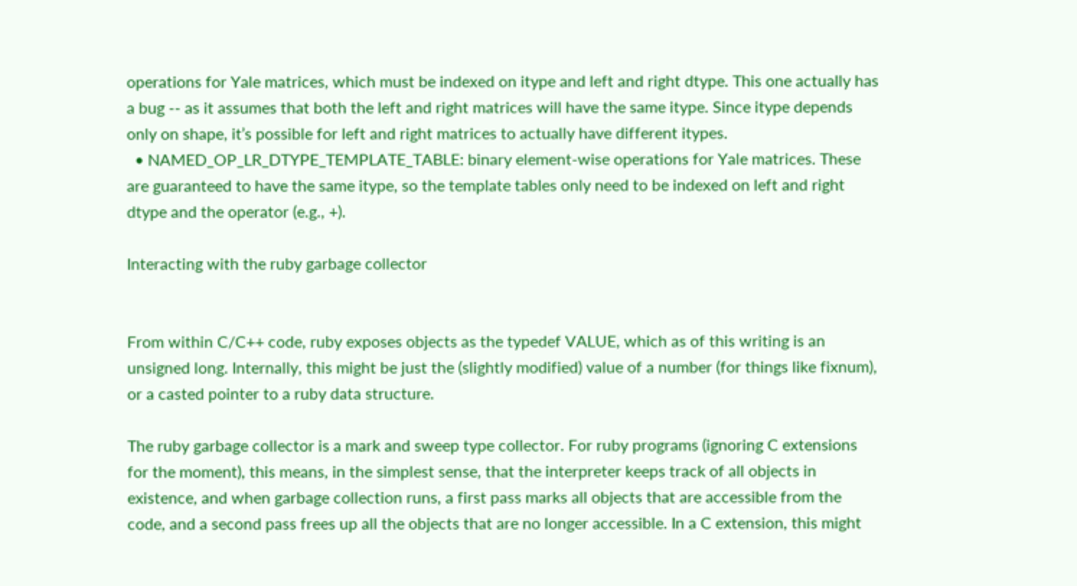operations for Yale matrices, which must be indexed on itype and left and right dtype. This one actually has a bug -- as it assumes that both the left and right matrices will have the same itype. Since itype depends only on shape, it’s possible for left and right matrices to actually have different itypes.
  • NAMED_OP_LR_DTYPE_TEMPLATE_TABLE: binary element-wise operations for Yale matrices. These are guaranteed to have the same itype, so the template tables only need to be indexed on left and right dtype and the operator (e.g., +).

Interacting with the ruby garbage collector


From within C/C++ code, ruby exposes objects as the typedef VALUE, which as of this writing is an unsigned long. Internally, this might be just the (slightly modified) value of a number (for things like fixnum), or a casted pointer to a ruby data structure.

The ruby garbage collector is a mark and sweep type collector. For ruby programs (ignoring C extensions for the moment), this means, in the simplest sense, that the interpreter keeps track of all objects in existence, and when garbage collection runs, a first pass marks all objects that are accessible from the code, and a second pass frees up all the objects that are no longer accessible. In a C extension, this might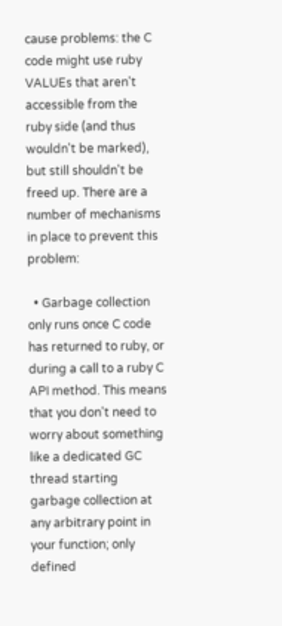cause problems: the C code might use ruby VALUEs that aren't accessible from the ruby side (and thus wouldn't be marked), but still shouldn't be freed up. There are a number of mechanisms in place to prevent this problem:

  • Garbage collection only runs once C code has returned to ruby, or during a call to a ruby C API method. This means that you don't need to worry about something like a dedicated GC thread starting garbage collection at any arbitrary point in your function; only defined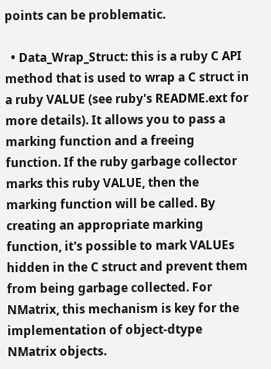points can be problematic.

  • Data_Wrap_Struct: this is a ruby C API method that is used to wrap a C struct in a ruby VALUE (see ruby's README.ext for more details). It allows you to pass a marking function and a freeing function. If the ruby garbage collector marks this ruby VALUE, then the marking function will be called. By creating an appropriate marking function, it's possible to mark VALUEs hidden in the C struct and prevent them from being garbage collected. For NMatrix, this mechanism is key for the implementation of object-dtype NMatrix objects.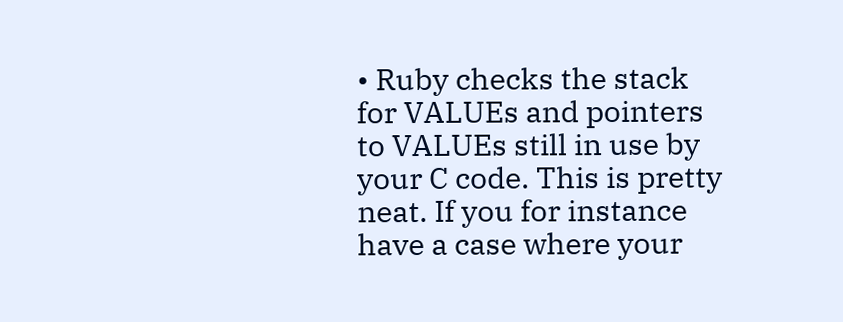• Ruby checks the stack for VALUEs and pointers to VALUEs still in use by your C code. This is pretty neat. If you for instance have a case where your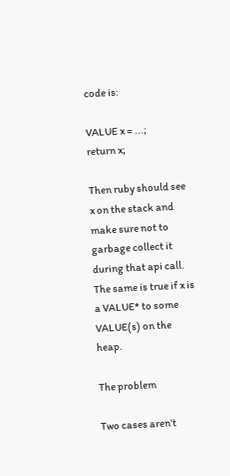code is:

VALUE x = ...;
return x;

Then ruby should see x on the stack and make sure not to garbage collect it during that api call. The same is true if x is a VALUE* to some VALUE(s) on the heap.

The problem

Two cases aren't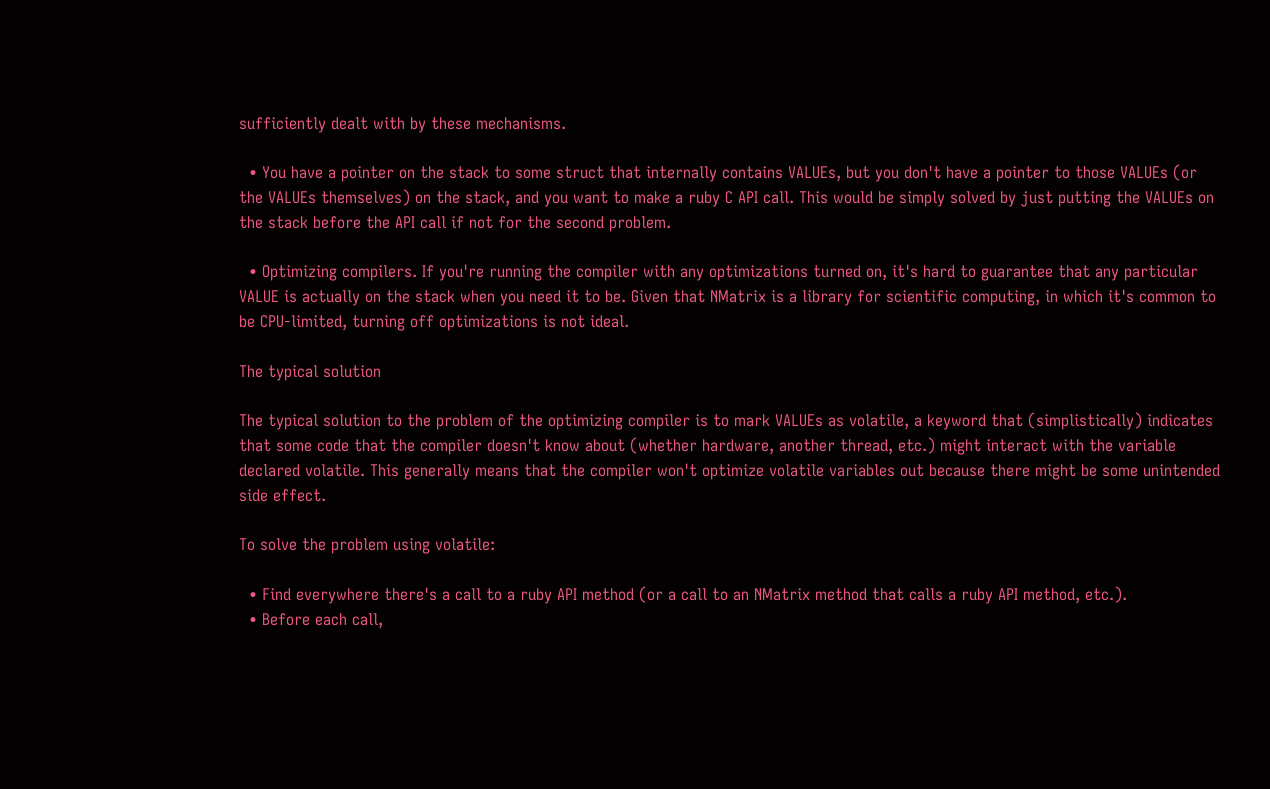sufficiently dealt with by these mechanisms.

  • You have a pointer on the stack to some struct that internally contains VALUEs, but you don't have a pointer to those VALUEs (or the VALUEs themselves) on the stack, and you want to make a ruby C API call. This would be simply solved by just putting the VALUEs on the stack before the API call if not for the second problem.

  • Optimizing compilers. If you're running the compiler with any optimizations turned on, it's hard to guarantee that any particular VALUE is actually on the stack when you need it to be. Given that NMatrix is a library for scientific computing, in which it's common to be CPU-limited, turning off optimizations is not ideal.

The typical solution

The typical solution to the problem of the optimizing compiler is to mark VALUEs as volatile, a keyword that (simplistically) indicates that some code that the compiler doesn't know about (whether hardware, another thread, etc.) might interact with the variable declared volatile. This generally means that the compiler won't optimize volatile variables out because there might be some unintended side effect.

To solve the problem using volatile:

  • Find everywhere there's a call to a ruby API method (or a call to an NMatrix method that calls a ruby API method, etc.).
  • Before each call,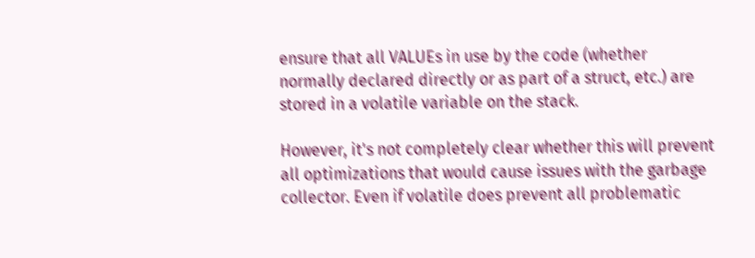ensure that all VALUEs in use by the code (whether normally declared directly or as part of a struct, etc.) are stored in a volatile variable on the stack.

However, it's not completely clear whether this will prevent all optimizations that would cause issues with the garbage collector. Even if volatile does prevent all problematic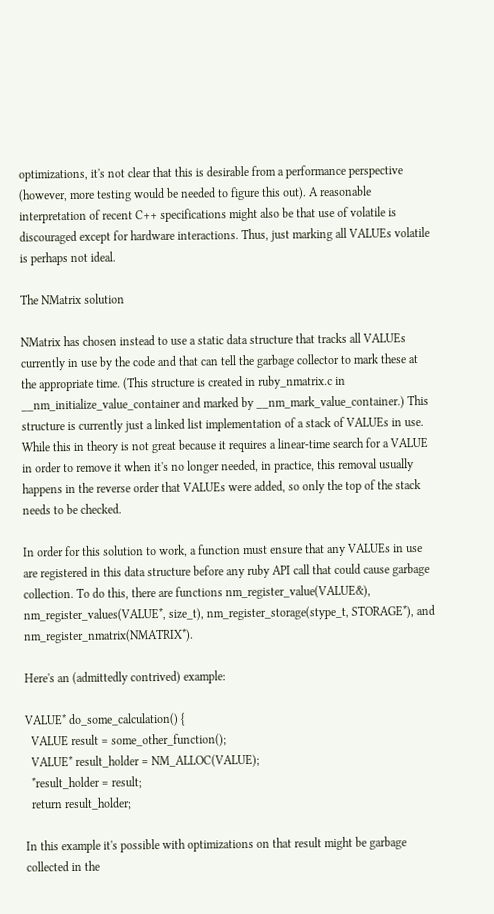optimizations, it's not clear that this is desirable from a performance perspective (however, more testing would be needed to figure this out). A reasonable interpretation of recent C++ specifications might also be that use of volatile is discouraged except for hardware interactions. Thus, just marking all VALUEs volatile is perhaps not ideal.

The NMatrix solution

NMatrix has chosen instead to use a static data structure that tracks all VALUEs currently in use by the code and that can tell the garbage collector to mark these at the appropriate time. (This structure is created in ruby_nmatrix.c in __nm_initialize_value_container and marked by __nm_mark_value_container.) This structure is currently just a linked list implementation of a stack of VALUEs in use. While this in theory is not great because it requires a linear-time search for a VALUE in order to remove it when it's no longer needed, in practice, this removal usually happens in the reverse order that VALUEs were added, so only the top of the stack needs to be checked.

In order for this solution to work, a function must ensure that any VALUEs in use are registered in this data structure before any ruby API call that could cause garbage collection. To do this, there are functions nm_register_value(VALUE&), nm_register_values(VALUE*, size_t), nm_register_storage(stype_t, STORAGE*), and nm_register_nmatrix(NMATRIX*).

Here's an (admittedly contrived) example:

VALUE* do_some_calculation() {
  VALUE result = some_other_function();
  VALUE* result_holder = NM_ALLOC(VALUE);
  *result_holder = result;
  return result_holder;

In this example it's possible with optimizations on that result might be garbage collected in the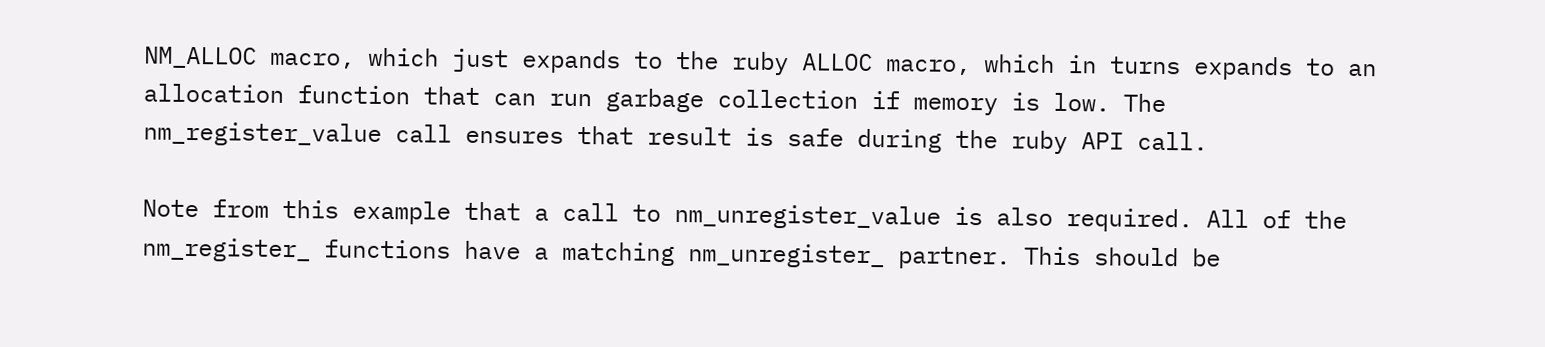NM_ALLOC macro, which just expands to the ruby ALLOC macro, which in turns expands to an allocation function that can run garbage collection if memory is low. The nm_register_value call ensures that result is safe during the ruby API call.

Note from this example that a call to nm_unregister_value is also required. All of the nm_register_ functions have a matching nm_unregister_ partner. This should be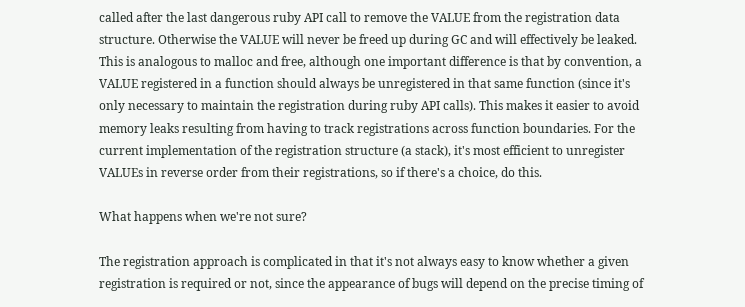called after the last dangerous ruby API call to remove the VALUE from the registration data structure. Otherwise the VALUE will never be freed up during GC and will effectively be leaked. This is analogous to malloc and free, although one important difference is that by convention, a VALUE registered in a function should always be unregistered in that same function (since it's only necessary to maintain the registration during ruby API calls). This makes it easier to avoid memory leaks resulting from having to track registrations across function boundaries. For the current implementation of the registration structure (a stack), it's most efficient to unregister VALUEs in reverse order from their registrations, so if there's a choice, do this.

What happens when we're not sure?

The registration approach is complicated in that it's not always easy to know whether a given registration is required or not, since the appearance of bugs will depend on the precise timing of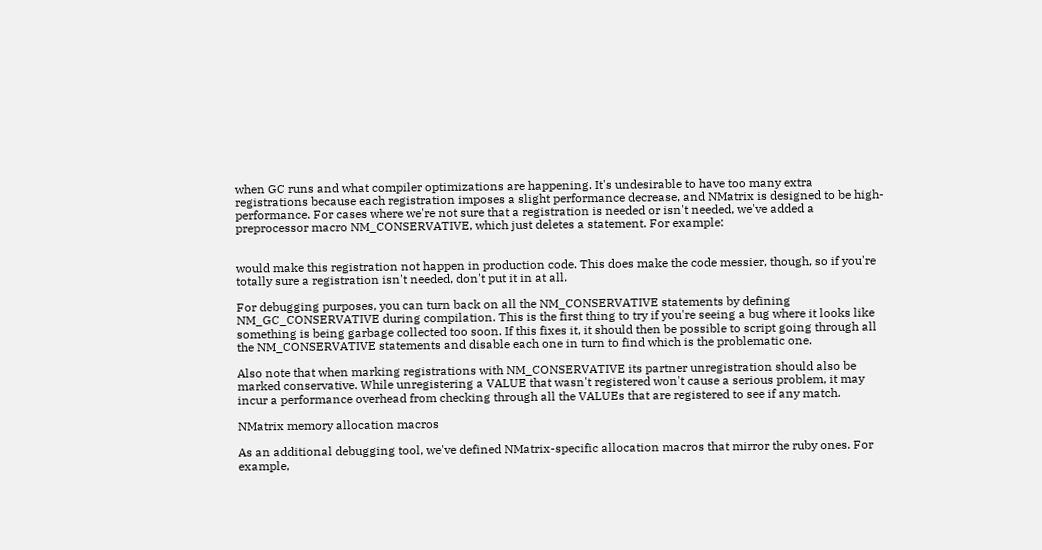when GC runs and what compiler optimizations are happening. It's undesirable to have too many extra registrations because each registration imposes a slight performance decrease, and NMatrix is designed to be high-performance. For cases where we're not sure that a registration is needed or isn't needed, we've added a preprocessor macro NM_CONSERVATIVE, which just deletes a statement. For example:


would make this registration not happen in production code. This does make the code messier, though, so if you're totally sure a registration isn't needed, don't put it in at all.

For debugging purposes, you can turn back on all the NM_CONSERVATIVE statements by defining NM_GC_CONSERVATIVE during compilation. This is the first thing to try if you're seeing a bug where it looks like something is being garbage collected too soon. If this fixes it, it should then be possible to script going through all the NM_CONSERVATIVE statements and disable each one in turn to find which is the problematic one.

Also note that when marking registrations with NM_CONSERVATIVE its partner unregistration should also be marked conservative. While unregistering a VALUE that wasn't registered won't cause a serious problem, it may incur a performance overhead from checking through all the VALUEs that are registered to see if any match.

NMatrix memory allocation macros

As an additional debugging tool, we've defined NMatrix-specific allocation macros that mirror the ruby ones. For example,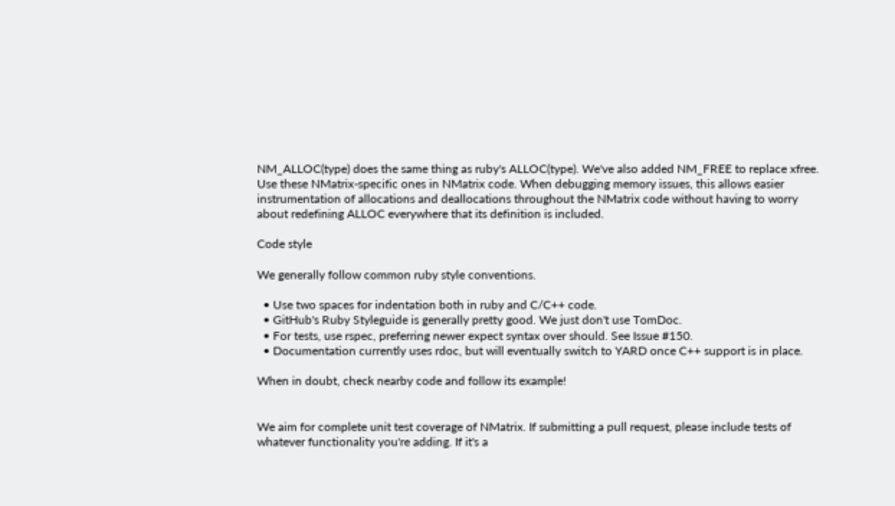NM_ALLOC(type) does the same thing as ruby's ALLOC(type). We've also added NM_FREE to replace xfree. Use these NMatrix-specific ones in NMatrix code. When debugging memory issues, this allows easier instrumentation of allocations and deallocations throughout the NMatrix code without having to worry about redefining ALLOC everywhere that its definition is included.

Code style

We generally follow common ruby style conventions.

  • Use two spaces for indentation both in ruby and C/C++ code.
  • GitHub's Ruby Styleguide is generally pretty good. We just don't use TomDoc.
  • For tests, use rspec, preferring newer expect syntax over should. See Issue #150.
  • Documentation currently uses rdoc, but will eventually switch to YARD once C++ support is in place.

When in doubt, check nearby code and follow its example!


We aim for complete unit test coverage of NMatrix. If submitting a pull request, please include tests of whatever functionality you're adding. If it's a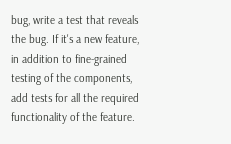bug, write a test that reveals the bug. If it's a new feature, in addition to fine-grained testing of the components, add tests for all the required functionality of the feature.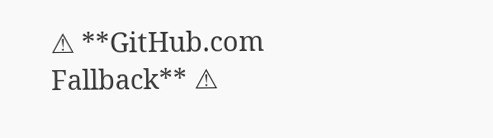⚠ **GitHub.com Fallback** ⚠